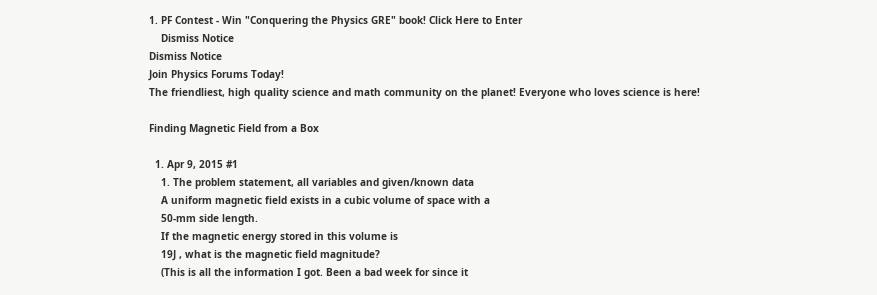1. PF Contest - Win "Conquering the Physics GRE" book! Click Here to Enter
    Dismiss Notice
Dismiss Notice
Join Physics Forums Today!
The friendliest, high quality science and math community on the planet! Everyone who loves science is here!

Finding Magnetic Field from a Box

  1. Apr 9, 2015 #1
    1. The problem statement, all variables and given/known data
    A uniform magnetic field exists in a cubic volume of space with a
    50-mm side length.
    If the magnetic energy stored in this volume is
    19J , what is the magnetic field magnitude?
    (This is all the information I got. Been a bad week for since it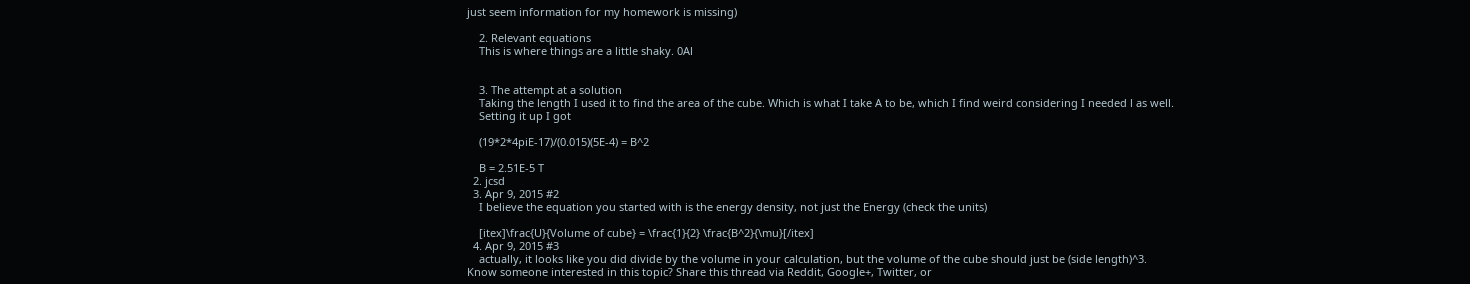just seem information for my homework is missing)

    2. Relevant equations
    This is where things are a little shaky. 0Al


    3. The attempt at a solution
    Taking the length I used it to find the area of the cube. Which is what I take A to be, which I find weird considering I needed l as well.
    Setting it up I got

    (19*2*4piE-17)/(0.015)(5E-4) = B^2

    B = 2.51E-5 T
  2. jcsd
  3. Apr 9, 2015 #2
    I believe the equation you started with is the energy density, not just the Energy (check the units)

    [itex]\frac{U}{Volume of cube} = \frac{1}{2} \frac{B^2}{\mu}[/itex]
  4. Apr 9, 2015 #3
    actually, it looks like you did divide by the volume in your calculation, but the volume of the cube should just be (side length)^3.
Know someone interested in this topic? Share this thread via Reddit, Google+, Twitter, or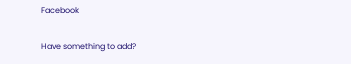Facebook

Have something to add?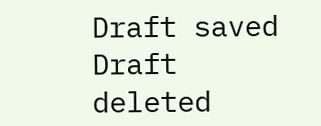Draft saved Draft deleted